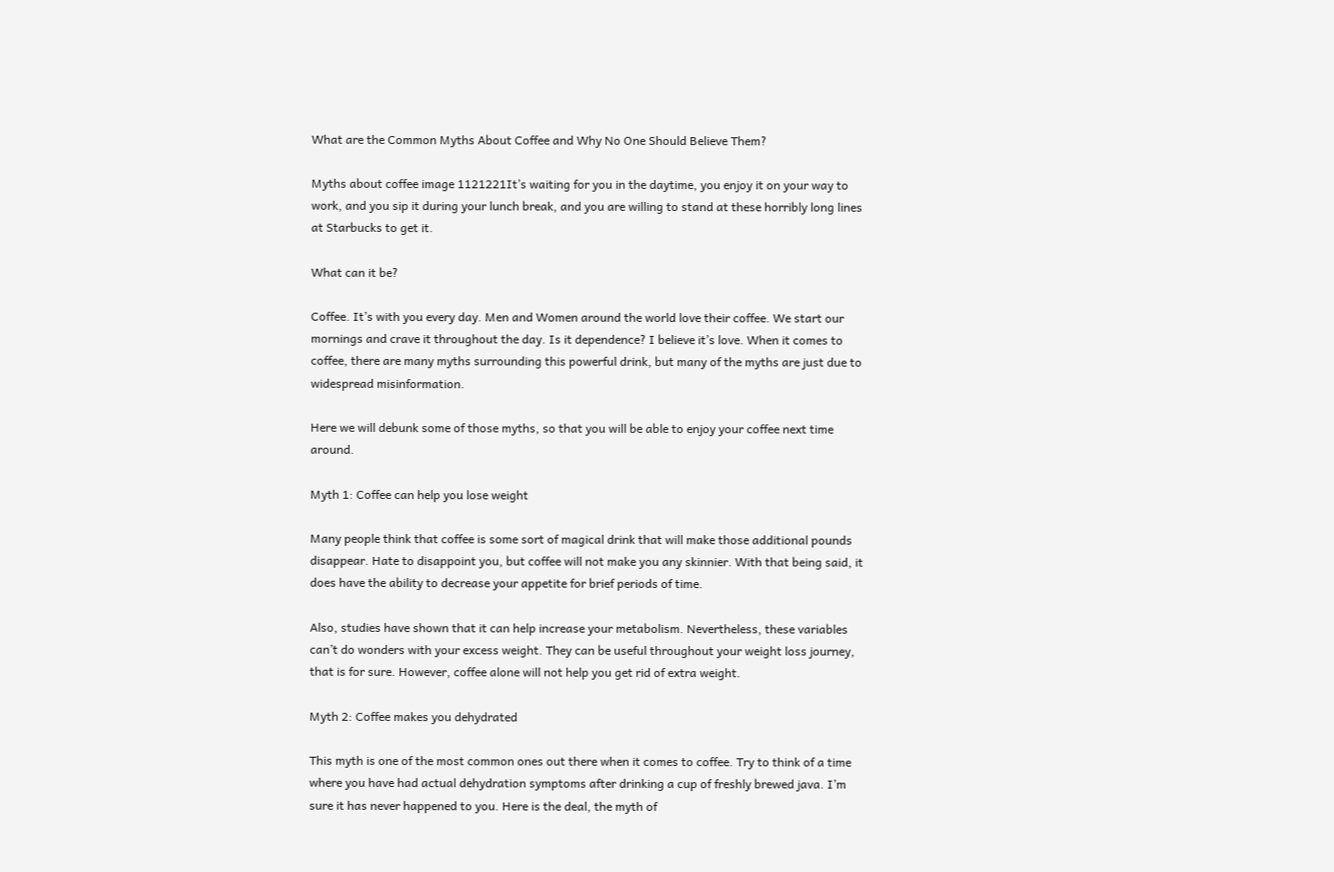What are the Common Myths About Coffee and Why No One Should Believe Them?

Myths about coffee image 1121221It’s waiting for you in the daytime, you enjoy it on your way to work, and you sip it during your lunch break, and you are willing to stand at these horribly long lines at Starbucks to get it.

What can it be?

Coffee. It’s with you every day. Men and Women around the world love their coffee. We start our mornings and crave it throughout the day. Is it dependence? I believe it’s love. When it comes to coffee, there are many myths surrounding this powerful drink, but many of the myths are just due to widespread misinformation.

Here we will debunk some of those myths, so that you will be able to enjoy your coffee next time around.

Myth 1: Coffee can help you lose weight

Many people think that coffee is some sort of magical drink that will make those additional pounds disappear. Hate to disappoint you, but coffee will not make you any skinnier. With that being said, it does have the ability to decrease your appetite for brief periods of time.

Also, studies have shown that it can help increase your metabolism. Nevertheless, these variables can’t do wonders with your excess weight. They can be useful throughout your weight loss journey, that is for sure. However, coffee alone will not help you get rid of extra weight.

Myth 2: Coffee makes you dehydrated

This myth is one of the most common ones out there when it comes to coffee. Try to think of a time where you have had actual dehydration symptoms after drinking a cup of freshly brewed java. I’m sure it has never happened to you. Here is the deal, the myth of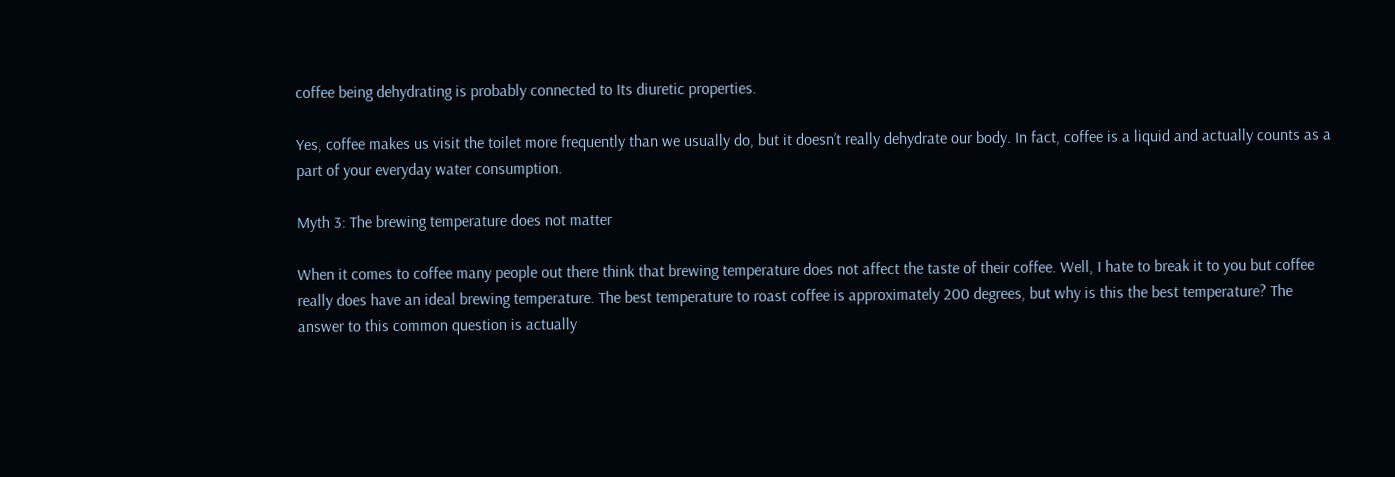coffee being dehydrating is probably connected to Its diuretic properties.

Yes, coffee makes us visit the toilet more frequently than we usually do, but it doesn’t really dehydrate our body. In fact, coffee is a liquid and actually counts as a part of your everyday water consumption.

Myth 3: The brewing temperature does not matter

When it comes to coffee many people out there think that brewing temperature does not affect the taste of their coffee. Well, I hate to break it to you but coffee really does have an ideal brewing temperature. The best temperature to roast coffee is approximately 200 degrees, but why is this the best temperature? The answer to this common question is actually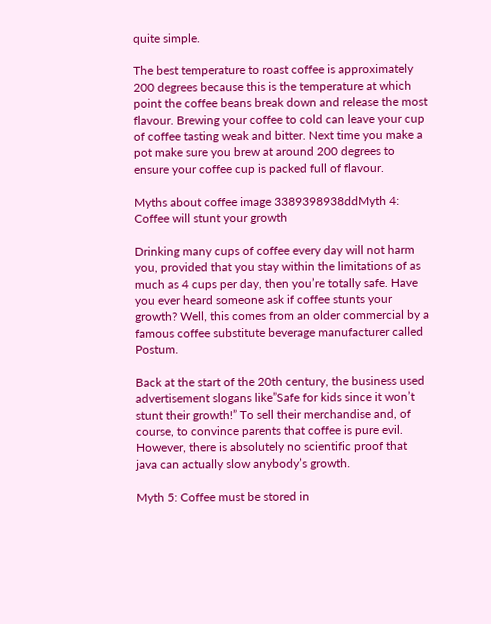quite simple.

The best temperature to roast coffee is approximately 200 degrees because this is the temperature at which point the coffee beans break down and release the most flavour. Brewing your coffee to cold can leave your cup of coffee tasting weak and bitter. Next time you make a pot make sure you brew at around 200 degrees to ensure your coffee cup is packed full of flavour.

Myths about coffee image 3389398938ddMyth 4: Coffee will stunt your growth

Drinking many cups of coffee every day will not harm you, provided that you stay within the limitations of as much as 4 cups per day, then you’re totally safe. Have you ever heard someone ask if coffee stunts your growth? Well, this comes from an older commercial by a famous coffee substitute beverage manufacturer called Postum.

Back at the start of the 20th century, the business used advertisement slogans like”Safe for kids since it won’t stunt their growth!” To sell their merchandise and, of course, to convince parents that coffee is pure evil. However, there is absolutely no scientific proof that java can actually slow anybody’s growth.

Myth 5: Coffee must be stored in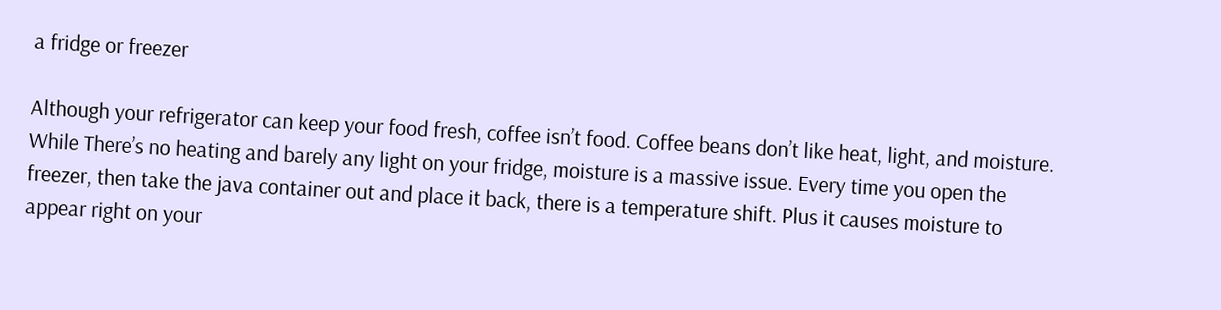a fridge or freezer

Although your refrigerator can keep your food fresh, coffee isn’t food. Coffee beans don’t like heat, light, and moisture. While There’s no heating and barely any light on your fridge, moisture is a massive issue. Every time you open the freezer, then take the java container out and place it back, there is a temperature shift. Plus it causes moisture to appear right on your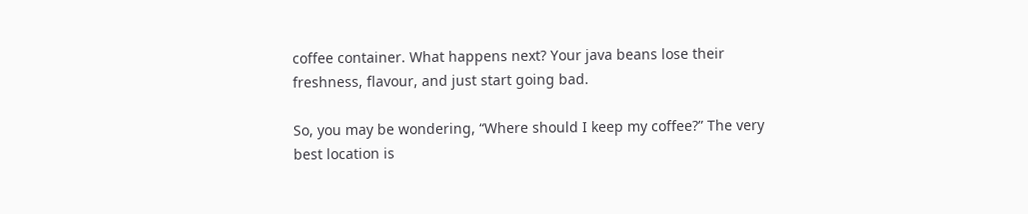coffee container. What happens next? Your java beans lose their freshness, flavour, and just start going bad.

So, you may be wondering, “Where should I keep my coffee?” The very best location is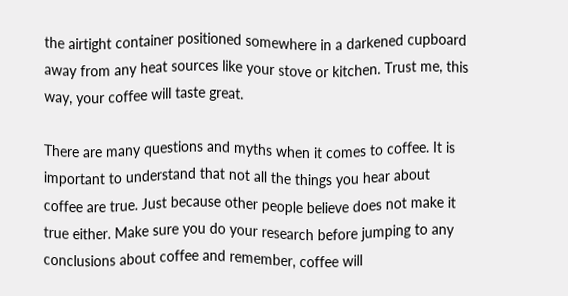the airtight container positioned somewhere in a darkened cupboard away from any heat sources like your stove or kitchen. Trust me, this way, your coffee will taste great.

There are many questions and myths when it comes to coffee. It is important to understand that not all the things you hear about coffee are true. Just because other people believe does not make it true either. Make sure you do your research before jumping to any conclusions about coffee and remember, coffee will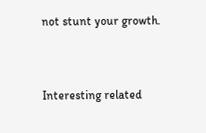not stunt your growth.


Interesting related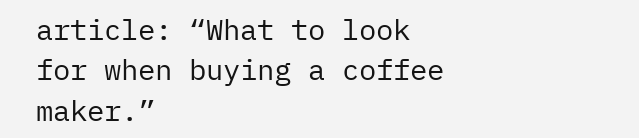article: “What to look for when buying a coffee maker.”